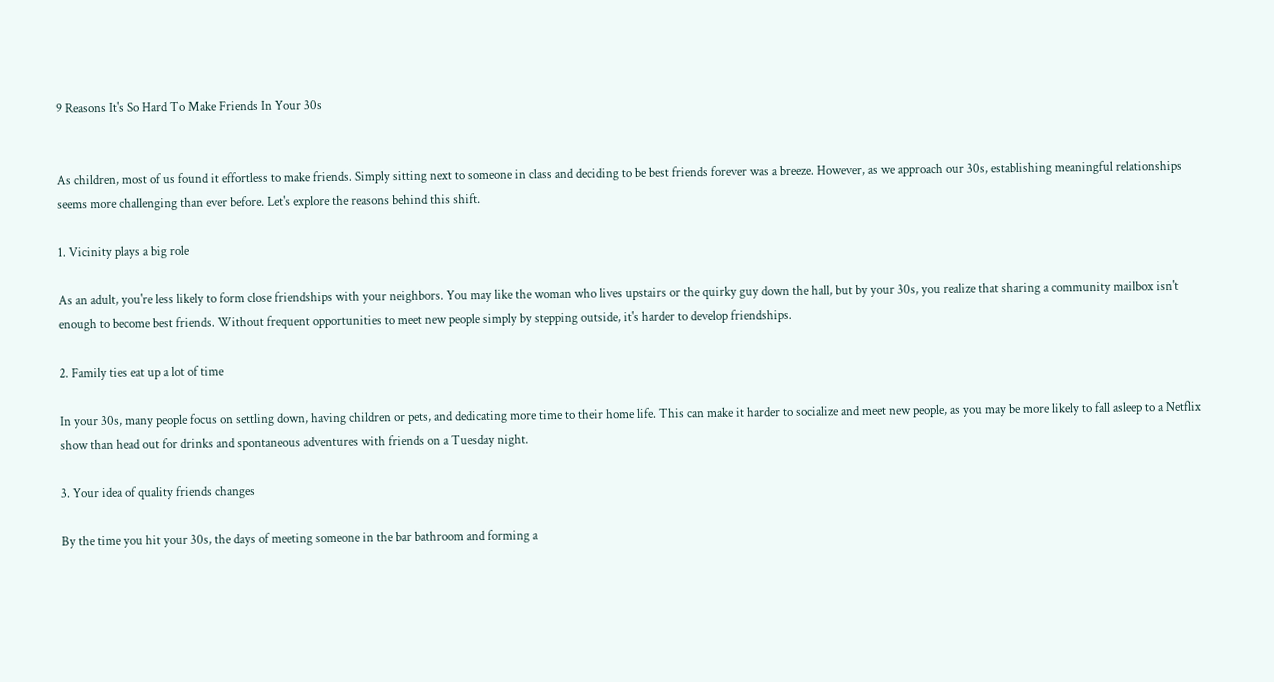9 Reasons It's So Hard To Make Friends In Your 30s


As children, most of us found it effortless to make friends. Simply sitting next to someone in class and deciding to be best friends forever was a breeze. However, as we approach our 30s, establishing meaningful relationships seems more challenging than ever before. Let's explore the reasons behind this shift.

1. Vicinity plays a big role

As an adult, you're less likely to form close friendships with your neighbors. You may like the woman who lives upstairs or the quirky guy down the hall, but by your 30s, you realize that sharing a community mailbox isn't enough to become best friends. Without frequent opportunities to meet new people simply by stepping outside, it's harder to develop friendships.

2. Family ties eat up a lot of time

In your 30s, many people focus on settling down, having children or pets, and dedicating more time to their home life. This can make it harder to socialize and meet new people, as you may be more likely to fall asleep to a Netflix show than head out for drinks and spontaneous adventures with friends on a Tuesday night.

3. Your idea of quality friends changes

By the time you hit your 30s, the days of meeting someone in the bar bathroom and forming a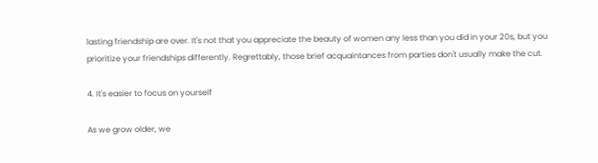lasting friendship are over. It's not that you appreciate the beauty of women any less than you did in your 20s, but you prioritize your friendships differently. Regrettably, those brief acquaintances from parties don't usually make the cut.

4. It's easier to focus on yourself

As we grow older, we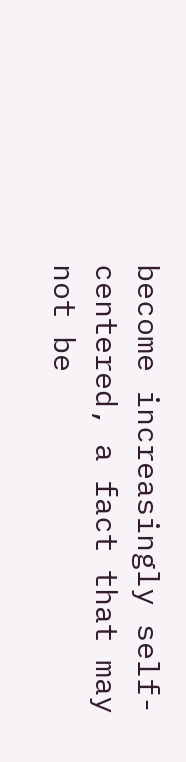become increasingly self-centered, a fact that may not be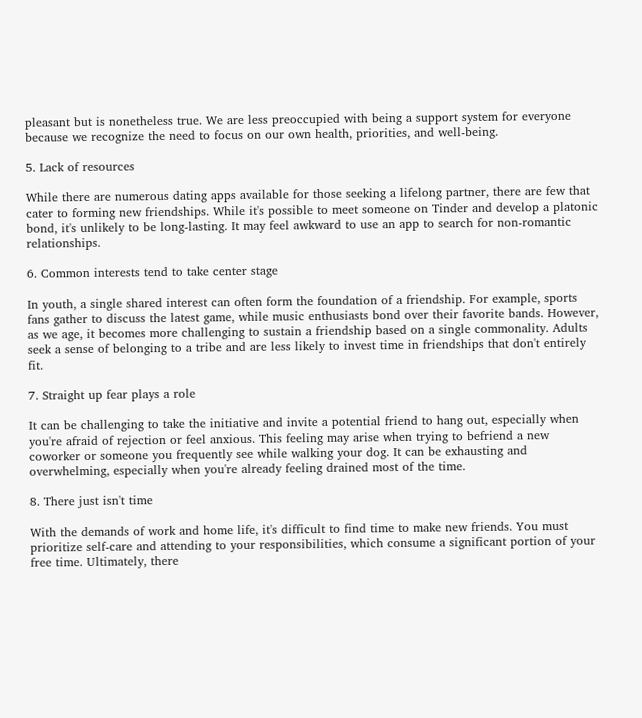pleasant but is nonetheless true. We are less preoccupied with being a support system for everyone because we recognize the need to focus on our own health, priorities, and well-being.

5. Lack of resources

While there are numerous dating apps available for those seeking a lifelong partner, there are few that cater to forming new friendships. While it's possible to meet someone on Tinder and develop a platonic bond, it's unlikely to be long-lasting. It may feel awkward to use an app to search for non-romantic relationships.

6. Common interests tend to take center stage

In youth, a single shared interest can often form the foundation of a friendship. For example, sports fans gather to discuss the latest game, while music enthusiasts bond over their favorite bands. However, as we age, it becomes more challenging to sustain a friendship based on a single commonality. Adults seek a sense of belonging to a tribe and are less likely to invest time in friendships that don't entirely fit.

7. Straight up fear plays a role

It can be challenging to take the initiative and invite a potential friend to hang out, especially when you're afraid of rejection or feel anxious. This feeling may arise when trying to befriend a new coworker or someone you frequently see while walking your dog. It can be exhausting and overwhelming, especially when you're already feeling drained most of the time.

8. There just isn't time

With the demands of work and home life, it's difficult to find time to make new friends. You must prioritize self-care and attending to your responsibilities, which consume a significant portion of your free time. Ultimately, there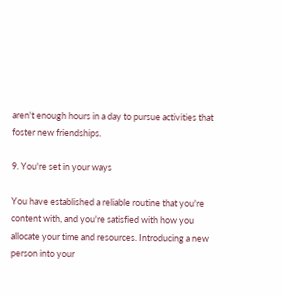aren't enough hours in a day to pursue activities that foster new friendships.

9. You're set in your ways

You have established a reliable routine that you're content with, and you're satisfied with how you allocate your time and resources. Introducing a new person into your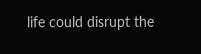life could disrupt the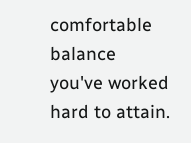comfortable balance you've worked hard to attain.